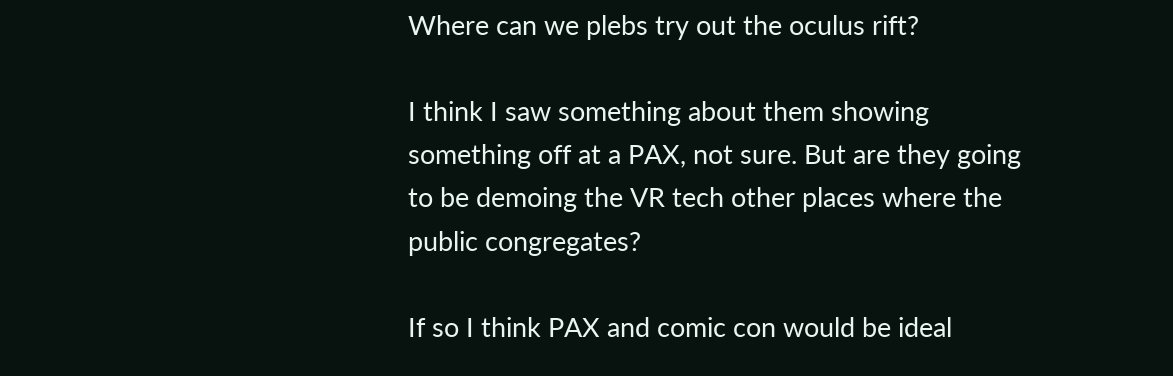Where can we plebs try out the oculus rift?

I think I saw something about them showing something off at a PAX, not sure. But are they going to be demoing the VR tech other places where the public congregates?

If so I think PAX and comic con would be ideal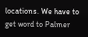locations. We have to get word to Palmer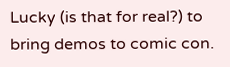Lucky (is that for real?) to bring demos to comic con.